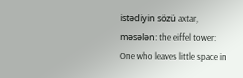istədiyin sözü axtar, məsələn: the eiffel tower:
One who leaves little space in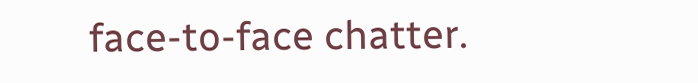face-to-face chatter.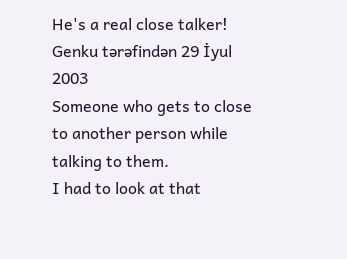He's a real close talker!
Genku tərəfindən 29 İyul 2003
Someone who gets to close to another person while talking to them.
I had to look at that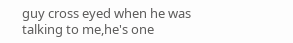guy cross eyed when he was talking to me,he's one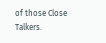of those Close Talkers.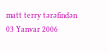matt terry tərəfindən 03 Yanvar 2006